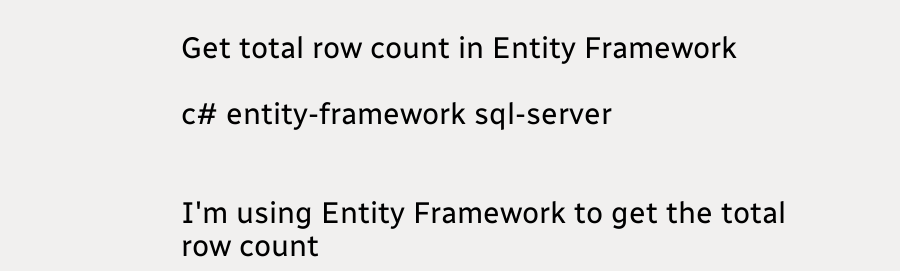Get total row count in Entity Framework

c# entity-framework sql-server


I'm using Entity Framework to get the total row count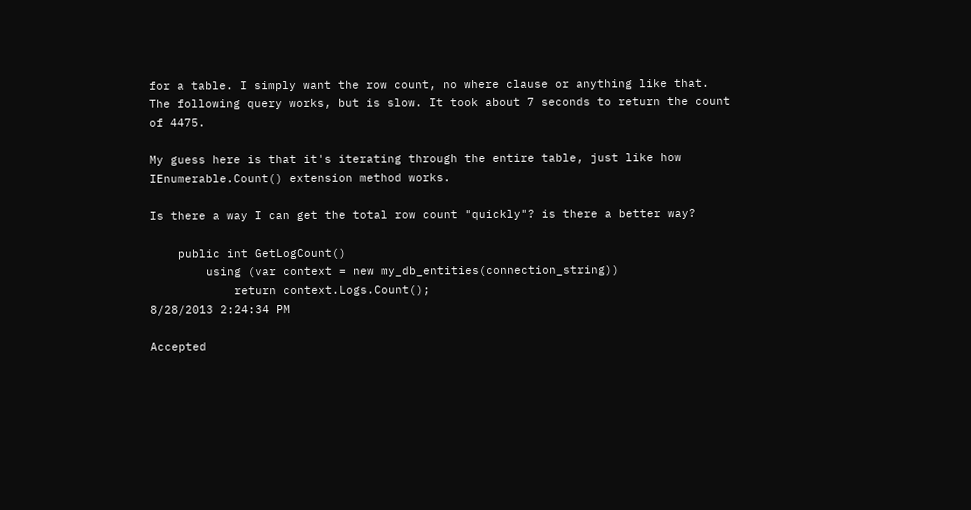for a table. I simply want the row count, no where clause or anything like that. The following query works, but is slow. It took about 7 seconds to return the count of 4475.

My guess here is that it's iterating through the entire table, just like how IEnumerable.Count() extension method works.

Is there a way I can get the total row count "quickly"? is there a better way?

    public int GetLogCount()
        using (var context = new my_db_entities(connection_string))
            return context.Logs.Count();
8/28/2013 2:24:34 PM

Accepted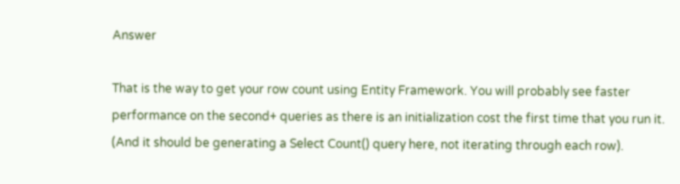Answer

That is the way to get your row count using Entity Framework. You will probably see faster performance on the second+ queries as there is an initialization cost the first time that you run it. (And it should be generating a Select Count() query here, not iterating through each row).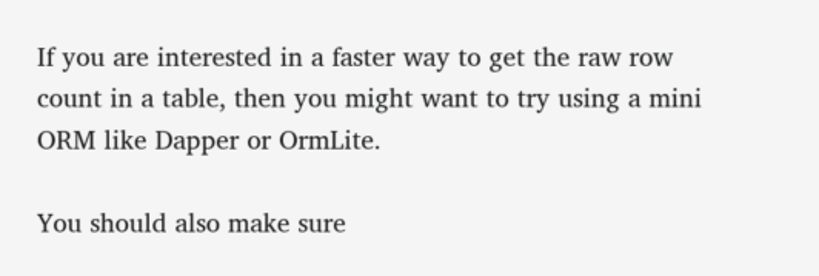If you are interested in a faster way to get the raw row count in a table, then you might want to try using a mini ORM like Dapper or OrmLite.

You should also make sure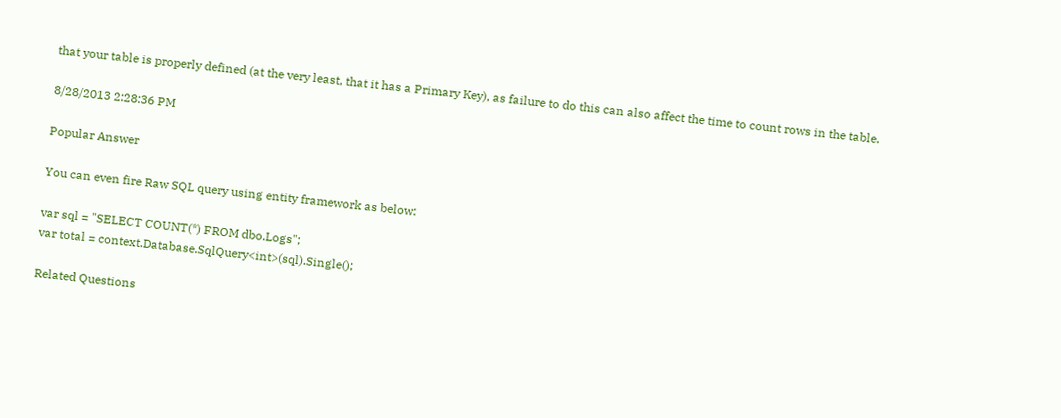that your table is properly defined (at the very least, that it has a Primary Key), as failure to do this can also affect the time to count rows in the table.

8/28/2013 2:28:36 PM

Popular Answer

You can even fire Raw SQL query using entity framework as below:

var sql = "SELECT COUNT(*) FROM dbo.Logs";
var total = context.Database.SqlQuery<int>(sql).Single();

Related Questions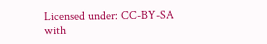Licensed under: CC-BY-SA with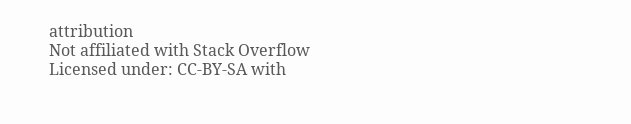attribution
Not affiliated with Stack Overflow
Licensed under: CC-BY-SA with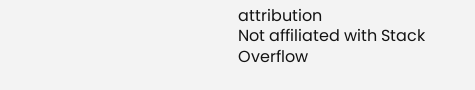attribution
Not affiliated with Stack Overflow